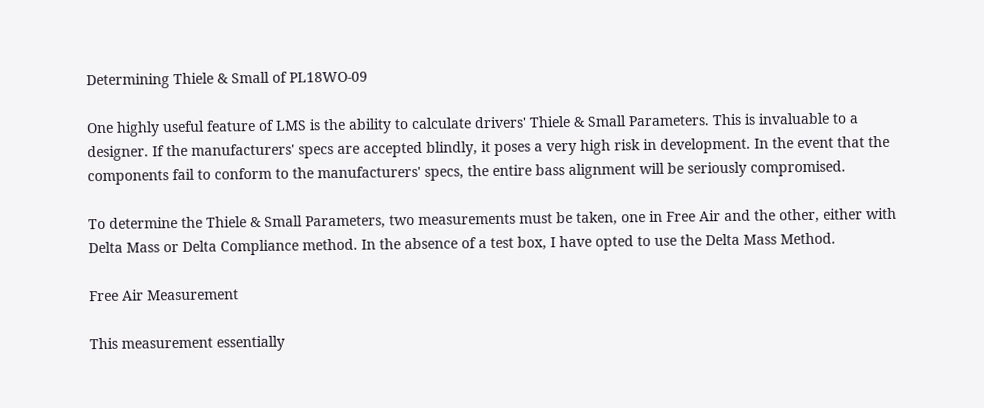Determining Thiele & Small of PL18WO-09

One highly useful feature of LMS is the ability to calculate drivers' Thiele & Small Parameters. This is invaluable to a designer. If the manufacturers' specs are accepted blindly, it poses a very high risk in development. In the event that the components fail to conform to the manufacturers' specs, the entire bass alignment will be seriously compromised.

To determine the Thiele & Small Parameters, two measurements must be taken, one in Free Air and the other, either with Delta Mass or Delta Compliance method. In the absence of a test box, I have opted to use the Delta Mass Method.

Free Air Measurement

This measurement essentially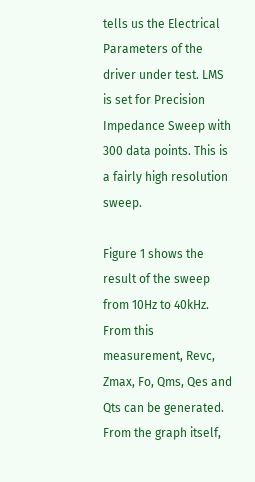tells us the Electrical Parameters of the driver under test. LMS is set for Precision Impedance Sweep with 300 data points. This is a fairly high resolution sweep.

Figure 1 shows the result of the sweep from 10Hz to 40kHz. From this measurement, Revc, Zmax, Fo, Qms, Qes and Qts can be generated. From the graph itself,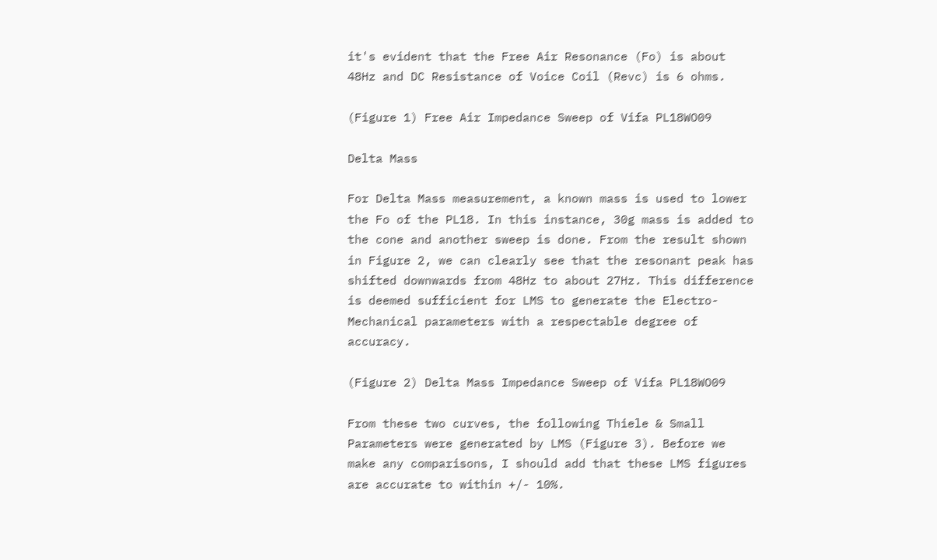it's evident that the Free Air Resonance (Fo) is about 48Hz and DC Resistance of Voice Coil (Revc) is 6 ohms.

(Figure 1) Free Air Impedance Sweep of Vifa PL18WO09

Delta Mass

For Delta Mass measurement, a known mass is used to lower the Fo of the PL18. In this instance, 30g mass is added to the cone and another sweep is done. From the result shown in Figure 2, we can clearly see that the resonant peak has shifted downwards from 48Hz to about 27Hz. This difference is deemed sufficient for LMS to generate the Electro-Mechanical parameters with a respectable degree of accuracy.

(Figure 2) Delta Mass Impedance Sweep of Vifa PL18WO09

From these two curves, the following Thiele & Small Parameters were generated by LMS (Figure 3). Before we make any comparisons, I should add that these LMS figures are accurate to within +/- 10%.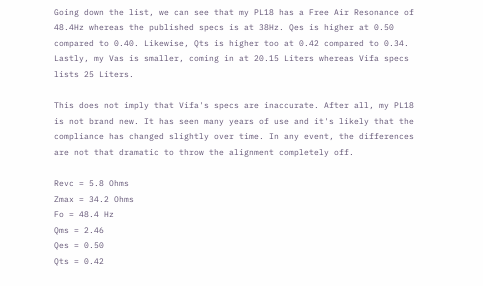Going down the list, we can see that my PL18 has a Free Air Resonance of 48.4Hz whereas the published specs is at 38Hz. Qes is higher at 0.50 compared to 0.40. Likewise, Qts is higher too at 0.42 compared to 0.34. Lastly, my Vas is smaller, coming in at 20.15 Liters whereas Vifa specs lists 25 Liters.

This does not imply that Vifa's specs are inaccurate. After all, my PL18 is not brand new. It has seen many years of use and it's likely that the compliance has changed slightly over time. In any event, the differences are not that dramatic to throw the alignment completely off.

Revc = 5.8 Ohms
Zmax = 34.2 Ohms
Fo = 48.4 Hz
Qms = 2.46
Qes = 0.50
Qts = 0.42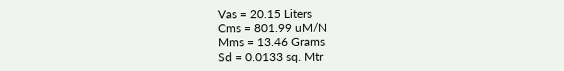Vas = 20.15 Liters
Cms = 801.99 uM/N
Mms = 13.46 Grams
Sd = 0.0133 sq. Mtr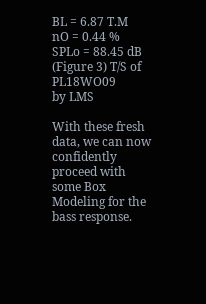BL = 6.87 T.M
nO = 0.44 %
SPLo = 88.45 dB
(Figure 3) T/S of PL18WO09
by LMS

With these fresh data, we can now confidently proceed with some Box Modeling for the bass response.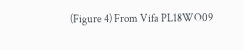(Figure 4) From Vifa PL18WO09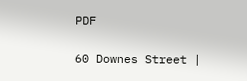PDF

60 Downes Street |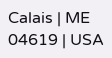Calais | ME 04619 | USA